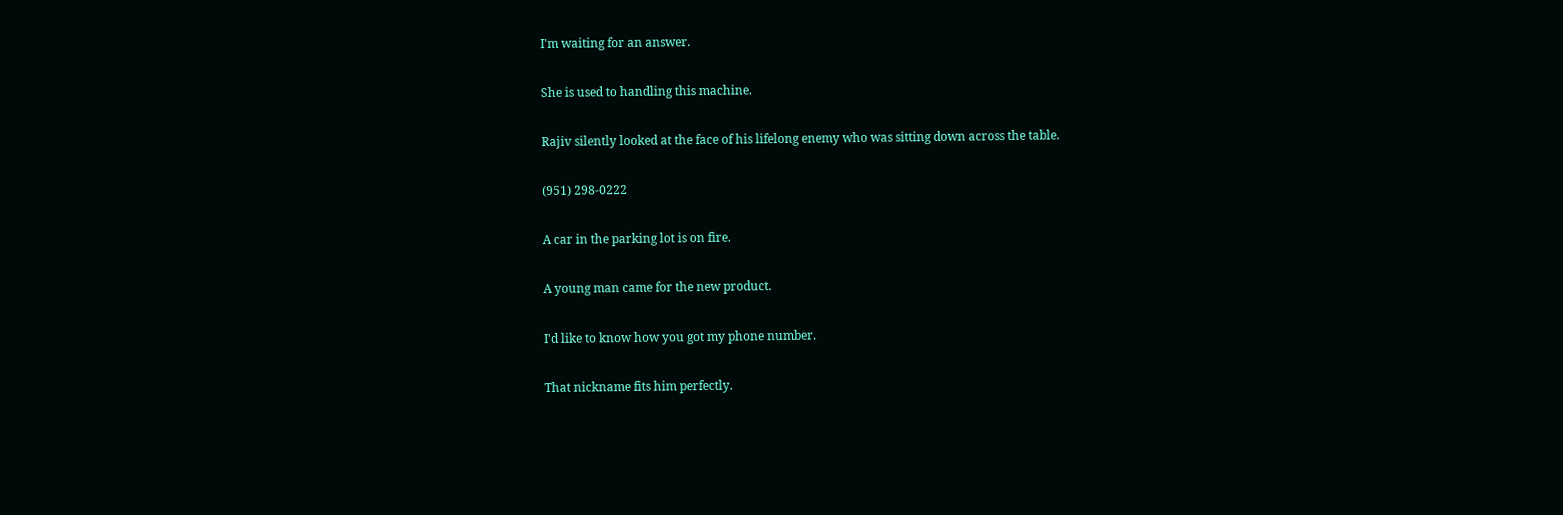I'm waiting for an answer.

She is used to handling this machine.

Rajiv silently looked at the face of his lifelong enemy who was sitting down across the table.

(951) 298-0222

A car in the parking lot is on fire.

A young man came for the new product.

I'd like to know how you got my phone number.

That nickname fits him perfectly.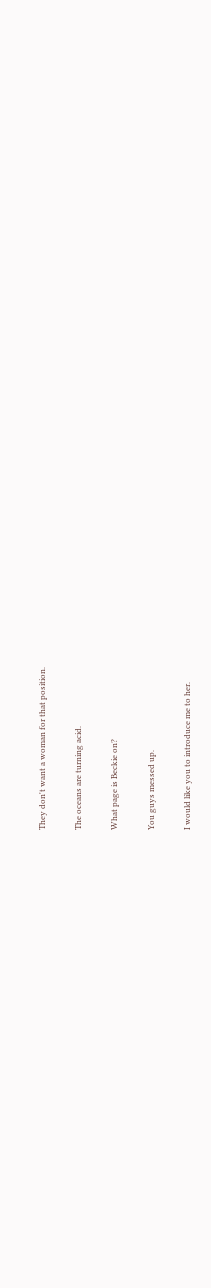They don't want a woman for that position.

The oceans are turning acid.

What page is Beckie on?

You guys messed up.

I would like you to introduce me to her.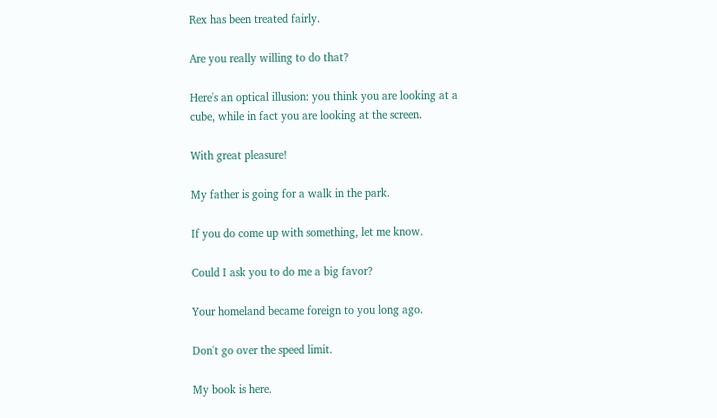Rex has been treated fairly.

Are you really willing to do that?

Here's an optical illusion: you think you are looking at a cube, while in fact you are looking at the screen.

With great pleasure!

My father is going for a walk in the park.

If you do come up with something, let me know.

Could I ask you to do me a big favor?

Your homeland became foreign to you long ago.

Don't go over the speed limit.

My book is here.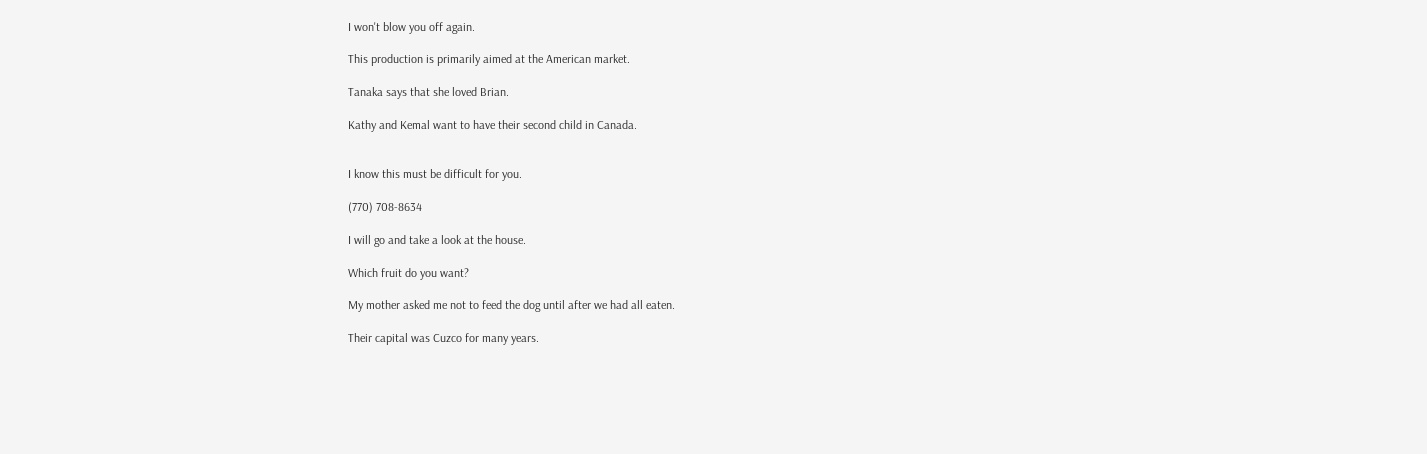I won't blow you off again.

This production is primarily aimed at the American market.

Tanaka says that she loved Brian.

Kathy and Kemal want to have their second child in Canada.


I know this must be difficult for you.

(770) 708-8634

I will go and take a look at the house.

Which fruit do you want?

My mother asked me not to feed the dog until after we had all eaten.

Their capital was Cuzco for many years.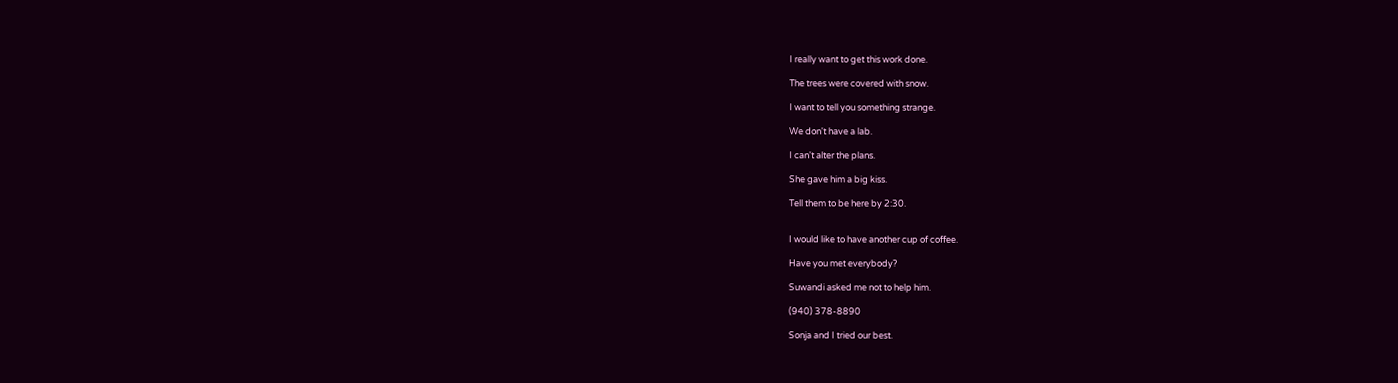I really want to get this work done.

The trees were covered with snow.

I want to tell you something strange.

We don't have a lab.

I can't alter the plans.

She gave him a big kiss.

Tell them to be here by 2:30.


I would like to have another cup of coffee.

Have you met everybody?

Suwandi asked me not to help him.

(940) 378-8890

Sonja and I tried our best.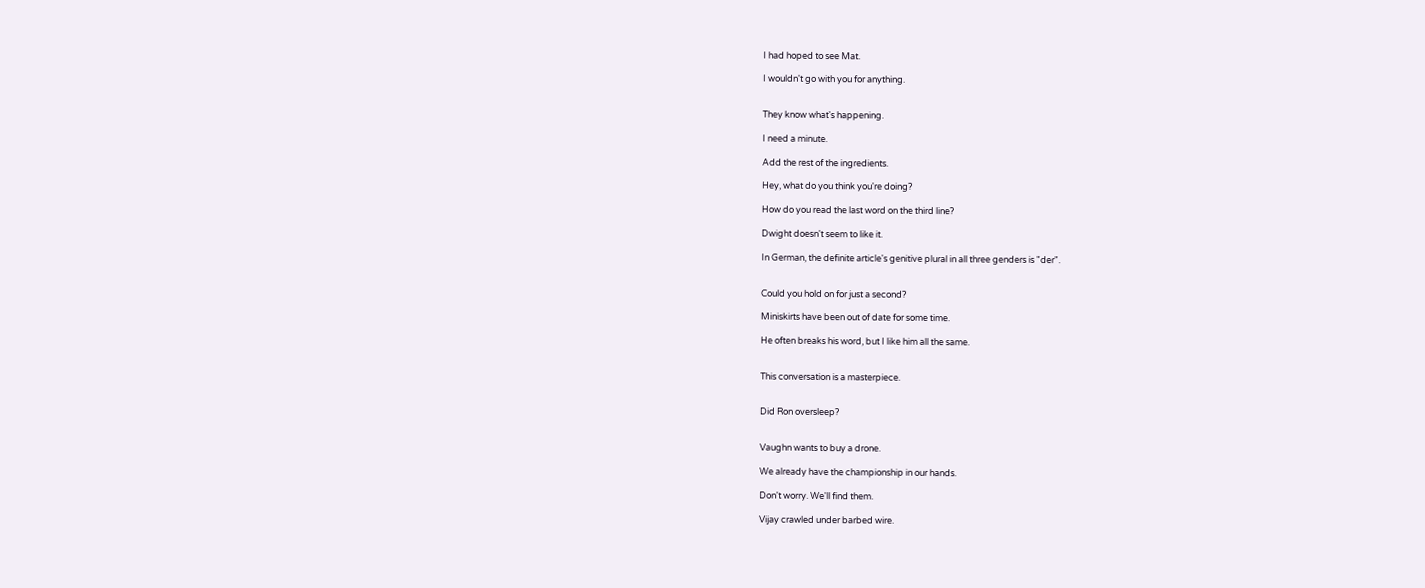I had hoped to see Mat.

I wouldn't go with you for anything.


They know what's happening.

I need a minute.

Add the rest of the ingredients.

Hey, what do you think you're doing?

How do you read the last word on the third line?

Dwight doesn't seem to like it.

In German, the definite article's genitive plural in all three genders is "der".


Could you hold on for just a second?

Miniskirts have been out of date for some time.

He often breaks his word, but I like him all the same.


This conversation is a masterpiece.


Did Ron oversleep?


Vaughn wants to buy a drone.

We already have the championship in our hands.

Don't worry. We'll find them.

Vijay crawled under barbed wire.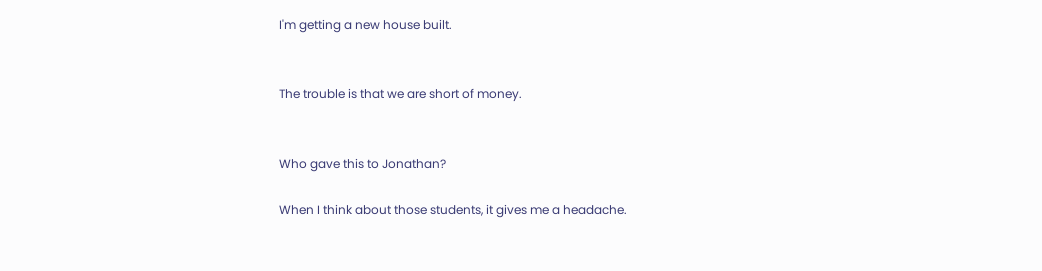I'm getting a new house built.


The trouble is that we are short of money.


Who gave this to Jonathan?

When I think about those students, it gives me a headache.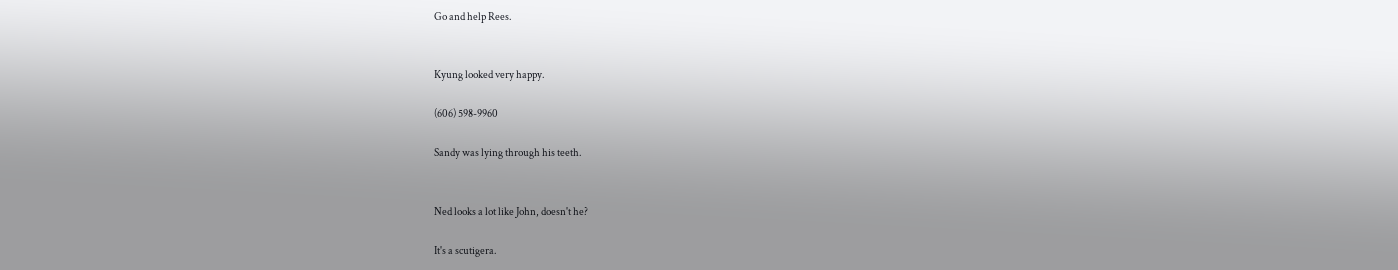Go and help Rees.


Kyung looked very happy.

(606) 598-9960

Sandy was lying through his teeth.


Ned looks a lot like John, doesn't he?

It's a scutigera.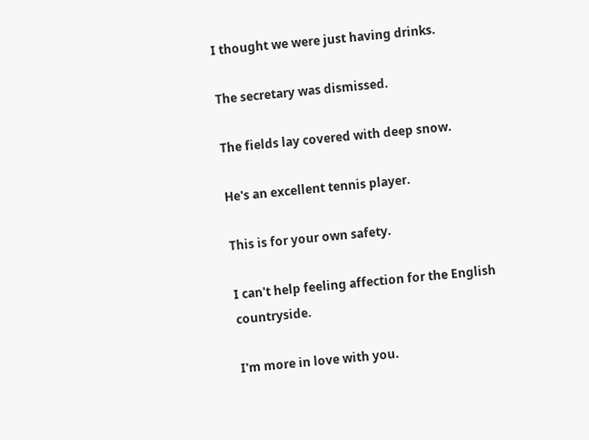I thought we were just having drinks.

The secretary was dismissed.

The fields lay covered with deep snow.

He's an excellent tennis player.

This is for your own safety.

I can't help feeling affection for the English countryside.

I'm more in love with you.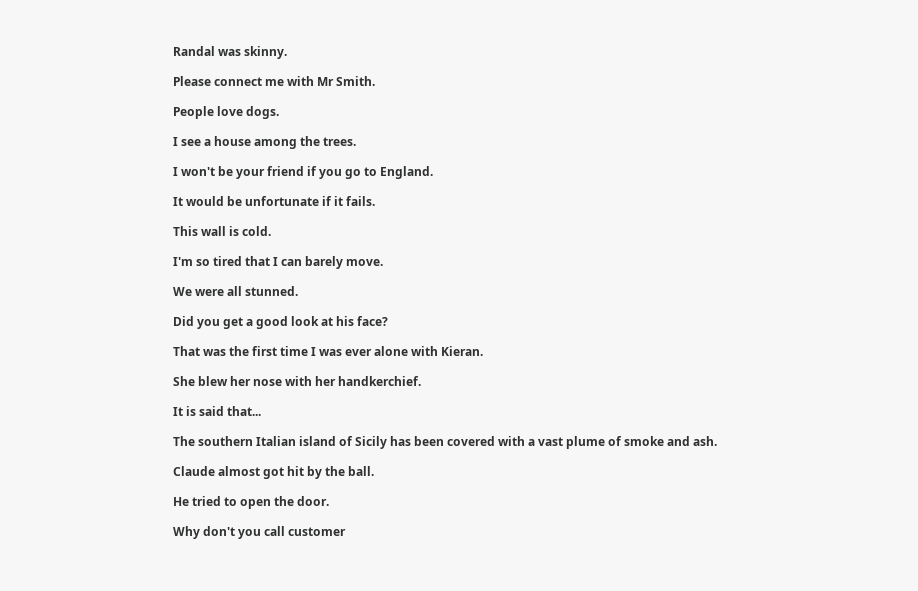Randal was skinny.

Please connect me with Mr Smith.

People love dogs.

I see a house among the trees.

I won't be your friend if you go to England.

It would be unfortunate if it fails.

This wall is cold.

I'm so tired that I can barely move.

We were all stunned.

Did you get a good look at his face?

That was the first time I was ever alone with Kieran.

She blew her nose with her handkerchief.

It is said that...

The southern Italian island of Sicily has been covered with a vast plume of smoke and ash.

Claude almost got hit by the ball.

He tried to open the door.

Why don't you call customer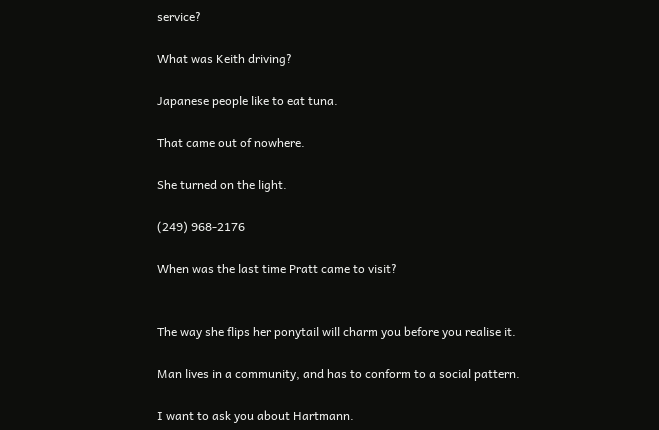service?

What was Keith driving?

Japanese people like to eat tuna.

That came out of nowhere.

She turned on the light.

(249) 968-2176

When was the last time Pratt came to visit?


The way she flips her ponytail will charm you before you realise it.

Man lives in a community, and has to conform to a social pattern.

I want to ask you about Hartmann.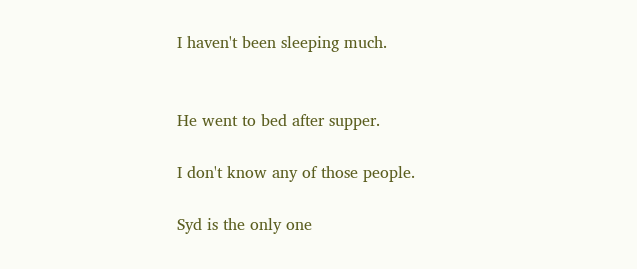I haven't been sleeping much.


He went to bed after supper.

I don't know any of those people.

Syd is the only one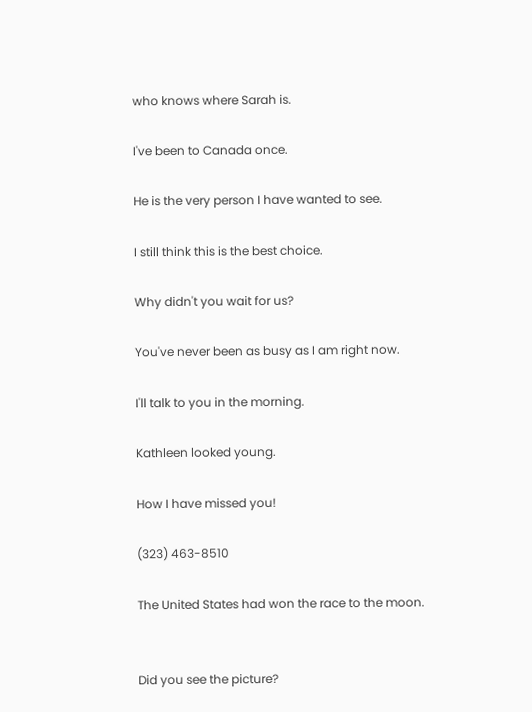who knows where Sarah is.

I've been to Canada once.

He is the very person I have wanted to see.

I still think this is the best choice.

Why didn't you wait for us?

You've never been as busy as I am right now.

I'll talk to you in the morning.

Kathleen looked young.

How I have missed you!

(323) 463-8510

The United States had won the race to the moon.


Did you see the picture?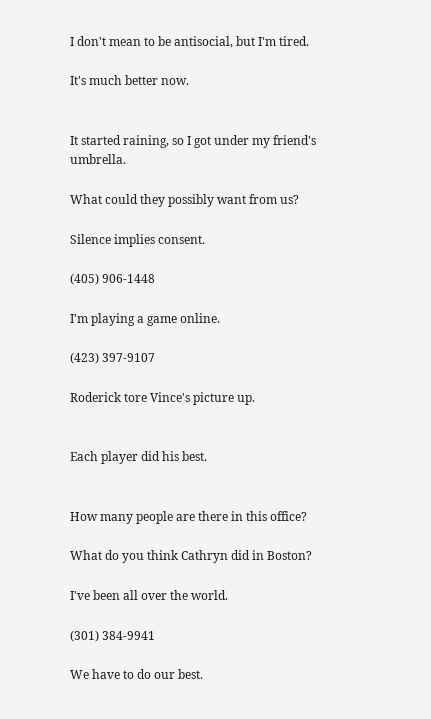I don't mean to be antisocial, but I'm tired.

It's much better now.


It started raining, so I got under my friend's umbrella.

What could they possibly want from us?

Silence implies consent.

(405) 906-1448

I'm playing a game online.

(423) 397-9107

Roderick tore Vince's picture up.


Each player did his best.


How many people are there in this office?

What do you think Cathryn did in Boston?

I've been all over the world.

(301) 384-9941

We have to do our best.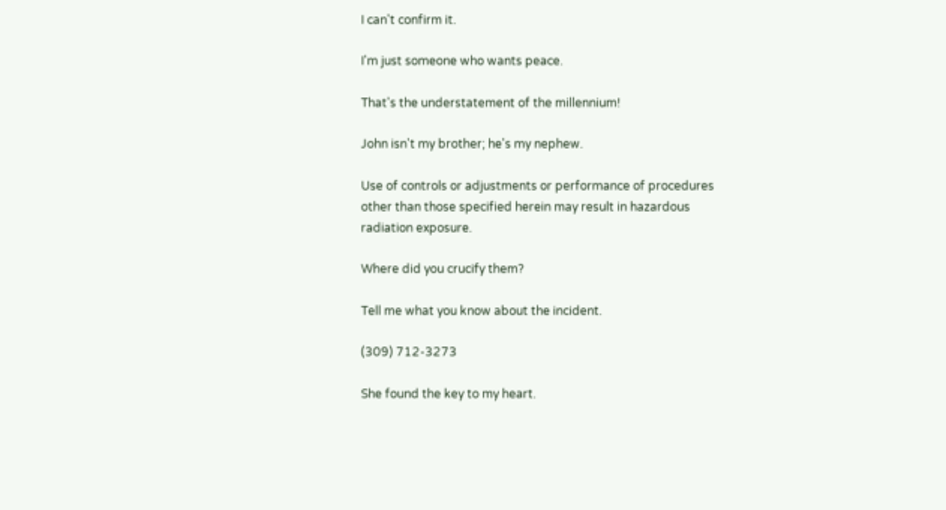I can't confirm it.

I'm just someone who wants peace.

That's the understatement of the millennium!

John isn't my brother; he's my nephew.

Use of controls or adjustments or performance of procedures other than those specified herein may result in hazardous radiation exposure.

Where did you crucify them?

Tell me what you know about the incident.

(309) 712-3273

She found the key to my heart.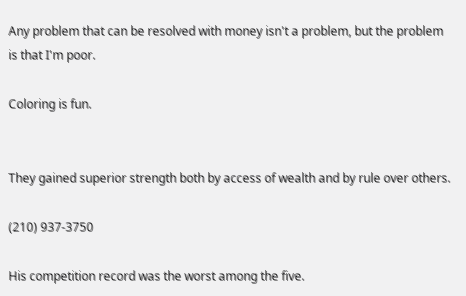Any problem that can be resolved with money isn't a problem, but the problem is that I'm poor.

Coloring is fun.


They gained superior strength both by access of wealth and by rule over others.

(210) 937-3750

His competition record was the worst among the five.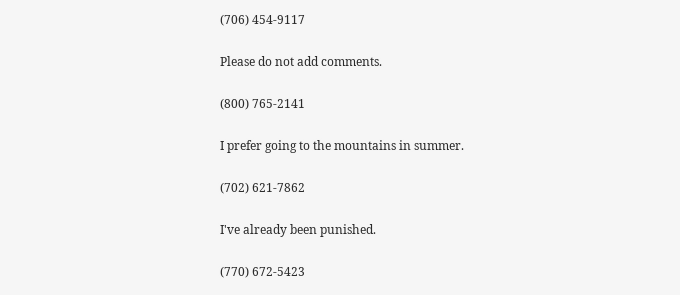(706) 454-9117

Please do not add comments.

(800) 765-2141

I prefer going to the mountains in summer.

(702) 621-7862

I've already been punished.

(770) 672-5423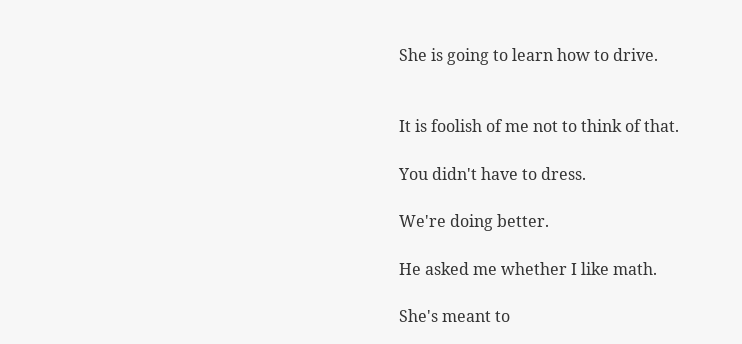She is going to learn how to drive.


It is foolish of me not to think of that.

You didn't have to dress.

We're doing better.

He asked me whether I like math.

She's meant to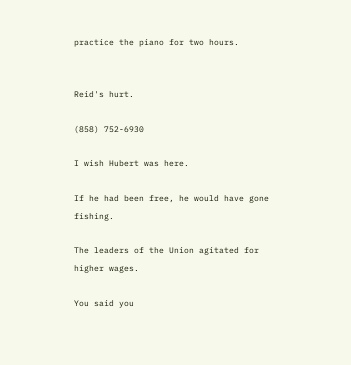practice the piano for two hours.


Reid's hurt.

(858) 752-6930

I wish Hubert was here.

If he had been free, he would have gone fishing.

The leaders of the Union agitated for higher wages.

You said you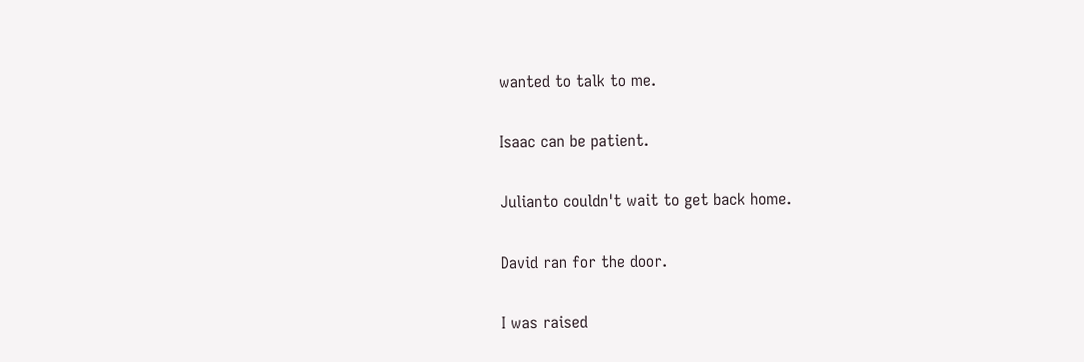wanted to talk to me.

Isaac can be patient.

Julianto couldn't wait to get back home.

David ran for the door.

I was raised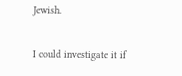Jewish.

I could investigate it if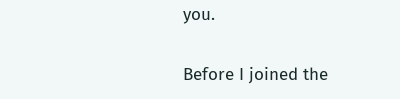you.

Before I joined the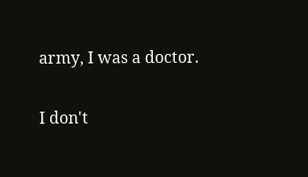army, I was a doctor.

I don't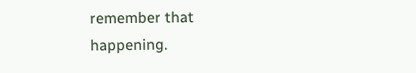remember that happening.